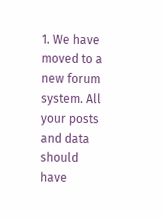1. We have moved to a new forum system. All your posts and data should have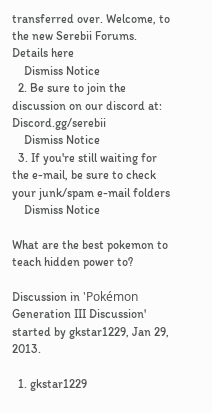transferred over. Welcome, to the new Serebii Forums. Details here
    Dismiss Notice
  2. Be sure to join the discussion on our discord at: Discord.gg/serebii
    Dismiss Notice
  3. If you're still waiting for the e-mail, be sure to check your junk/spam e-mail folders
    Dismiss Notice

What are the best pokemon to teach hidden power to?

Discussion in 'Pokémon Generation III Discussion' started by gkstar1229, Jan 29, 2013.

  1. gkstar1229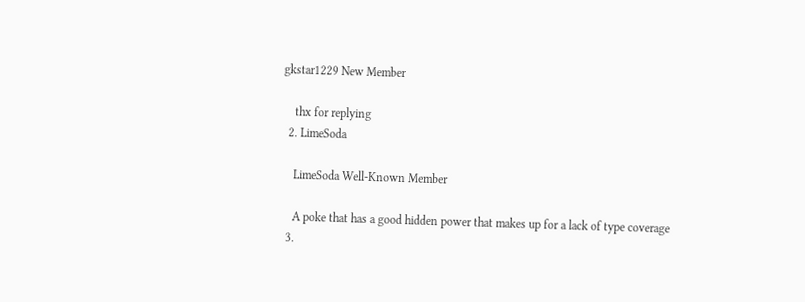gkstar1229 New Member

    thx for replying
  2. LimeSoda

    LimeSoda Well-Known Member

    A poke that has a good hidden power that makes up for a lack of type coverage
  3.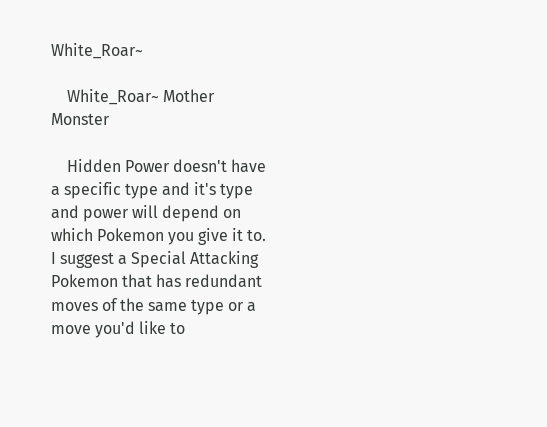White_Roar~

    White_Roar~ Mother Monster

    Hidden Power doesn't have a specific type and it's type and power will depend on which Pokemon you give it to. I suggest a Special Attacking Pokemon that has redundant moves of the same type or a move you'd like to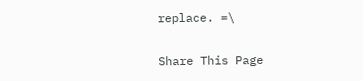replace. =\

Share This Page